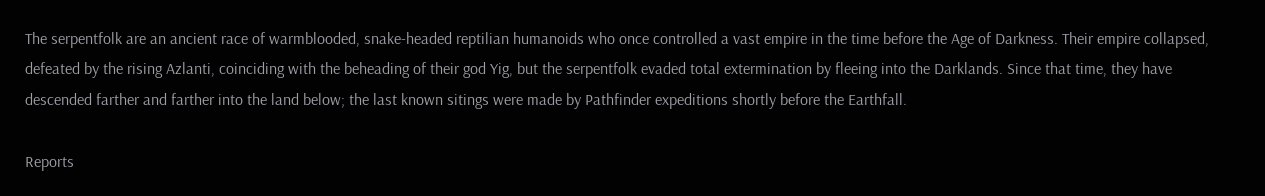The serpentfolk are an ancient race of warmblooded, snake-headed reptilian humanoids who once controlled a vast empire in the time before the Age of Darkness. Their empire collapsed, defeated by the rising Azlanti, coinciding with the beheading of their god Yig, but the serpentfolk evaded total extermination by fleeing into the Darklands. Since that time, they have descended farther and farther into the land below; the last known sitings were made by Pathfinder expeditions shortly before the Earthfall.

Reports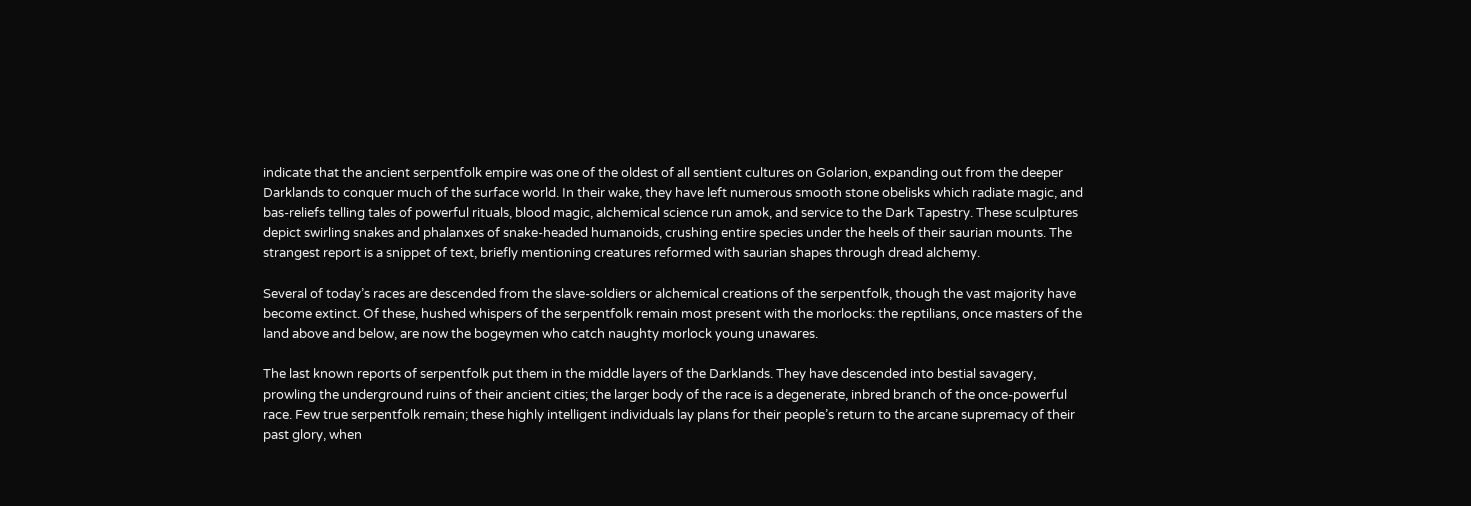indicate that the ancient serpentfolk empire was one of the oldest of all sentient cultures on Golarion, expanding out from the deeper Darklands to conquer much of the surface world. In their wake, they have left numerous smooth stone obelisks which radiate magic, and bas-reliefs telling tales of powerful rituals, blood magic, alchemical science run amok, and service to the Dark Tapestry. These sculptures depict swirling snakes and phalanxes of snake-headed humanoids, crushing entire species under the heels of their saurian mounts. The strangest report is a snippet of text, briefly mentioning creatures reformed with saurian shapes through dread alchemy.

Several of today’s races are descended from the slave-soldiers or alchemical creations of the serpentfolk, though the vast majority have become extinct. Of these, hushed whispers of the serpentfolk remain most present with the morlocks: the reptilians, once masters of the land above and below, are now the bogeymen who catch naughty morlock young unawares.

The last known reports of serpentfolk put them in the middle layers of the Darklands. They have descended into bestial savagery, prowling the underground ruins of their ancient cities; the larger body of the race is a degenerate, inbred branch of the once-powerful race. Few true serpentfolk remain; these highly intelligent individuals lay plans for their people’s return to the arcane supremacy of their past glory, when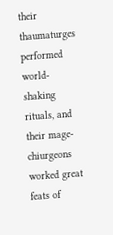their thaumaturges performed world-shaking rituals, and their mage-chiurgeons worked great feats of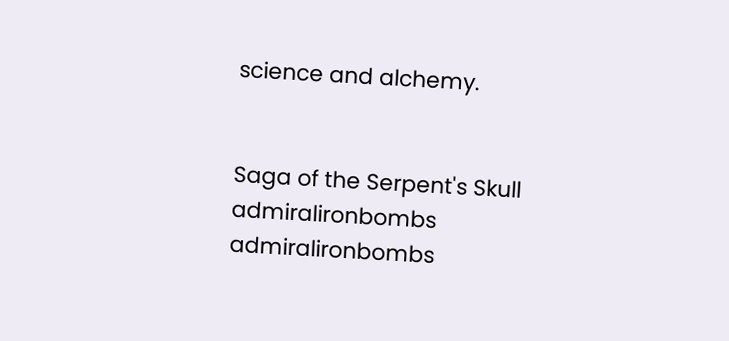science and alchemy.


Saga of the Serpent's Skull admiralironbombs admiralironbombs